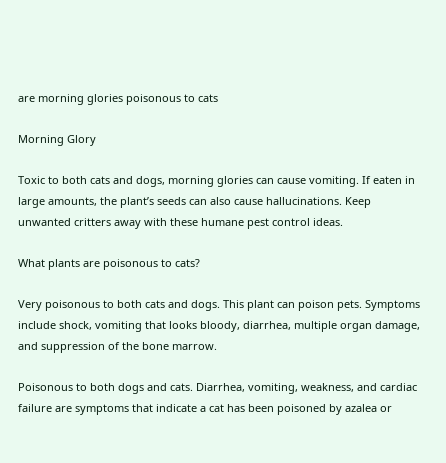are morning glories poisonous to cats

Morning Glory

Toxic to both cats and dogs, morning glories can cause vomiting. If eaten in large amounts, the plant’s seeds can also cause hallucinations. Keep unwanted critters away with these humane pest control ideas.

What plants are poisonous to cats?

Very poisonous to both cats and dogs. This plant can poison pets. Symptoms include shock, vomiting that looks bloody, diarrhea, multiple organ damage, and suppression of the bone marrow.

Poisonous to both dogs and cats. Diarrhea, vomiting, weakness, and cardiac failure are symptoms that indicate a cat has been poisoned by azalea or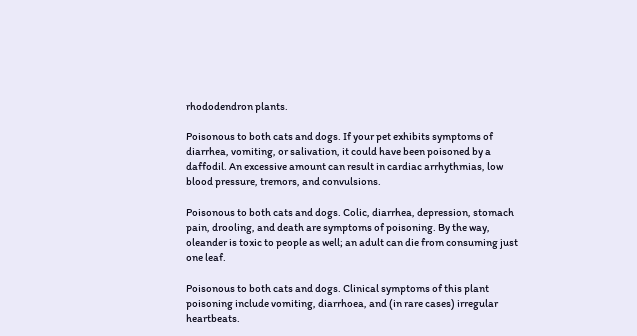rhododendron plants.

Poisonous to both cats and dogs. If your pet exhibits symptoms of diarrhea, vomiting, or salivation, it could have been poisoned by a daffodil. An excessive amount can result in cardiac arrhythmias, low blood pressure, tremors, and convulsions.

Poisonous to both cats and dogs. Colic, diarrhea, depression, stomach pain, drooling, and death are symptoms of poisoning. By the way, oleander is toxic to people as well; an adult can die from consuming just one leaf.

Poisonous to both cats and dogs. Clinical symptoms of this plant poisoning include vomiting, diarrhoea, and (in rare cases) irregular heartbeats.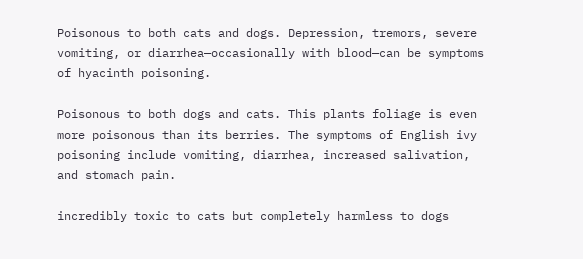Poisonous to both cats and dogs. Depression, tremors, severe vomiting, or diarrhea—occasionally with blood—can be symptoms of hyacinth poisoning.

Poisonous to both dogs and cats. This plants foliage is even more poisonous than its berries. The symptoms of English ivy poisoning include vomiting, diarrhea, increased salivation, and stomach pain.

incredibly toxic to cats but completely harmless to dogs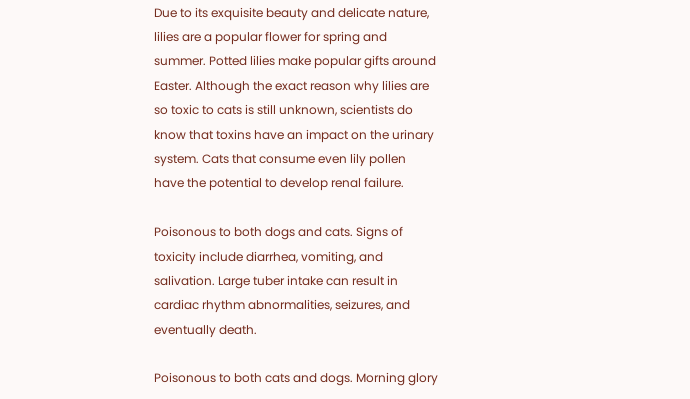Due to its exquisite beauty and delicate nature, lilies are a popular flower for spring and summer. Potted lilies make popular gifts around Easter. Although the exact reason why lilies are so toxic to cats is still unknown, scientists do know that toxins have an impact on the urinary system. Cats that consume even lily pollen have the potential to develop renal failure.

Poisonous to both dogs and cats. Signs of toxicity include diarrhea, vomiting, and salivation. Large tuber intake can result in cardiac rhythm abnormalities, seizures, and eventually death.

Poisonous to both cats and dogs. Morning glory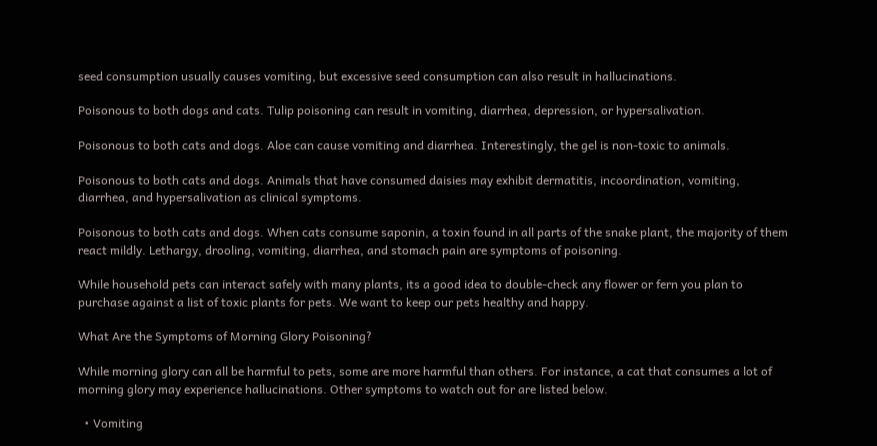seed consumption usually causes vomiting, but excessive seed consumption can also result in hallucinations.

Poisonous to both dogs and cats. Tulip poisoning can result in vomiting, diarrhea, depression, or hypersalivation.

Poisonous to both cats and dogs. Aloe can cause vomiting and diarrhea. Interestingly, the gel is non-toxic to animals.

Poisonous to both cats and dogs. Animals that have consumed daisies may exhibit dermatitis, incoordination, vomiting, diarrhea, and hypersalivation as clinical symptoms.

Poisonous to both cats and dogs. When cats consume saponin, a toxin found in all parts of the snake plant, the majority of them react mildly. Lethargy, drooling, vomiting, diarrhea, and stomach pain are symptoms of poisoning.

While household pets can interact safely with many plants, its a good idea to double-check any flower or fern you plan to purchase against a list of toxic plants for pets. We want to keep our pets healthy and happy.

What Are the Symptoms of Morning Glory Poisoning?

While morning glory can all be harmful to pets, some are more harmful than others. For instance, a cat that consumes a lot of morning glory may experience hallucinations. Other symptoms to watch out for are listed below.

  • Vomiting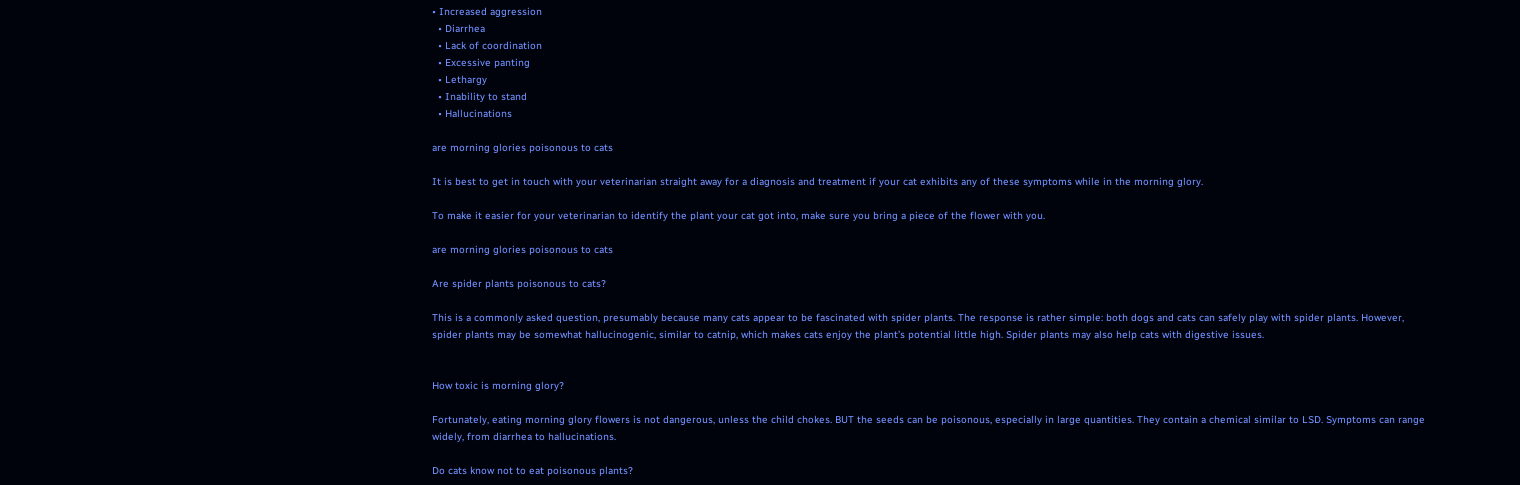• Increased aggression
  • Diarrhea
  • Lack of coordination
  • Excessive panting
  • Lethargy
  • Inability to stand
  • Hallucinations

are morning glories poisonous to cats

It is best to get in touch with your veterinarian straight away for a diagnosis and treatment if your cat exhibits any of these symptoms while in the morning glory.

To make it easier for your veterinarian to identify the plant your cat got into, make sure you bring a piece of the flower with you.

are morning glories poisonous to cats

Are spider plants poisonous to cats?

This is a commonly asked question, presumably because many cats appear to be fascinated with spider plants. The response is rather simple: both dogs and cats can safely play with spider plants. However, spider plants may be somewhat hallucinogenic, similar to catnip, which makes cats enjoy the plant’s potential little high. Spider plants may also help cats with digestive issues.


How toxic is morning glory?

Fortunately, eating morning glory flowers is not dangerous, unless the child chokes. BUT the seeds can be poisonous, especially in large quantities. They contain a chemical similar to LSD. Symptoms can range widely, from diarrhea to hallucinations.

Do cats know not to eat poisonous plants?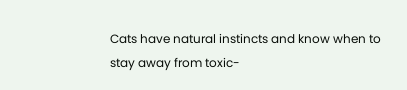Cats have natural instincts and know when to stay away from toxic-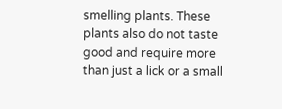smelling plants. These plants also do not taste good and require more than just a lick or a small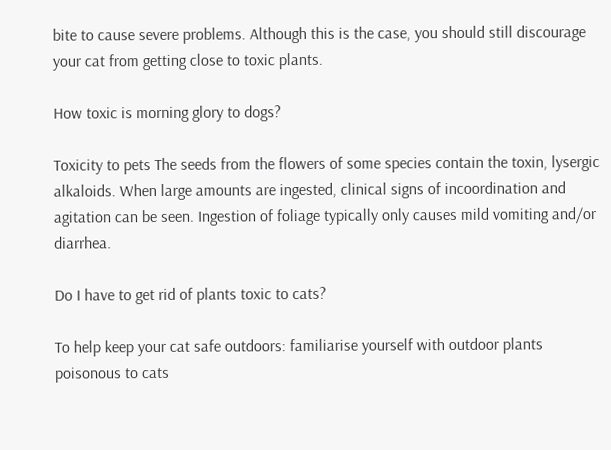bite to cause severe problems. Although this is the case, you should still discourage your cat from getting close to toxic plants.

How toxic is morning glory to dogs?

Toxicity to pets The seeds from the flowers of some species contain the toxin, lysergic alkaloids. When large amounts are ingested, clinical signs of incoordination and agitation can be seen. Ingestion of foliage typically only causes mild vomiting and/or diarrhea.

Do I have to get rid of plants toxic to cats?

To help keep your cat safe outdoors: familiarise yourself with outdoor plants poisonous to cats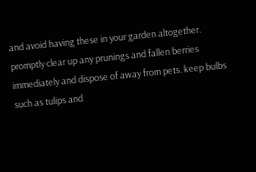and avoid having these in your garden altogether. promptly clear up any prunings and fallen berries immediately and dispose of away from pets. keep bulbs such as tulips and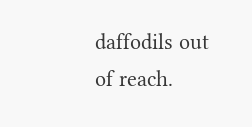daffodils out of reach.